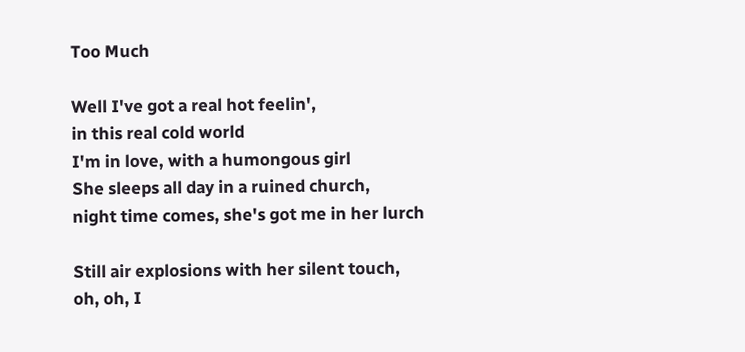Too Much

Well I've got a real hot feelin',
in this real cold world
I'm in love, with a humongous girl
She sleeps all day in a ruined church,
night time comes, she's got me in her lurch

Still air explosions with her silent touch,
oh, oh, I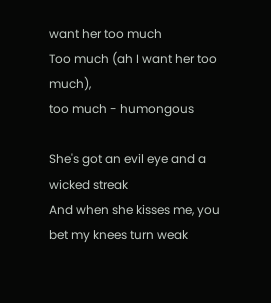want her too much
Too much (ah I want her too much),
too much - humongous

She's got an evil eye and a wicked streak
And when she kisses me, you bet my knees turn weak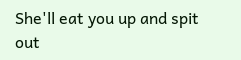She'll eat you up and spit out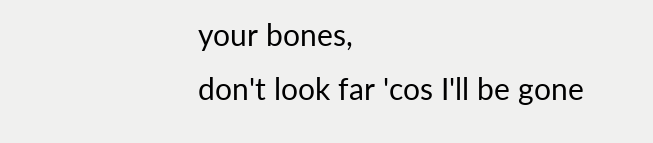your bones,
don't look far 'cos I'll be gone